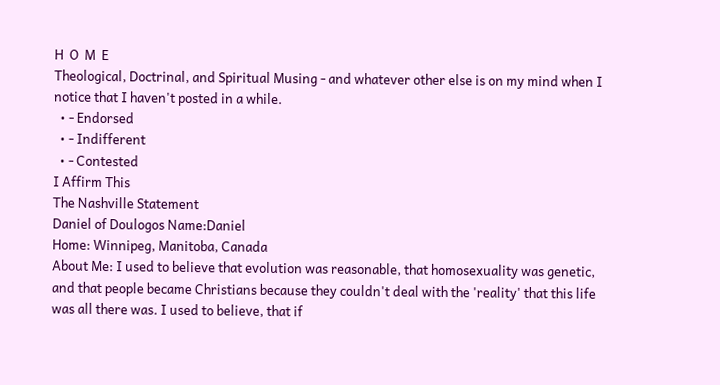H  O  M  E
Theological, Doctrinal, and Spiritual Musing - and whatever other else is on my mind when I notice that I haven't posted in a while.
  • - Endorsed
  • - Indifferent
  • - Contested
I Affirm This
The Nashville Statement
Daniel of Doulogos Name:Daniel
Home: Winnipeg, Manitoba, Canada
About Me: I used to believe that evolution was reasonable, that homosexuality was genetic, and that people became Christians because they couldn't deal with the 'reality' that this life was all there was. I used to believe, that if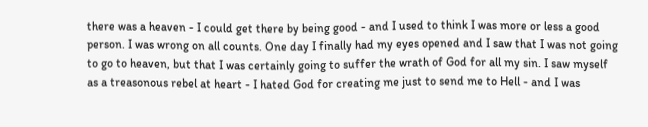there was a heaven - I could get there by being good - and I used to think I was more or less a good person. I was wrong on all counts. One day I finally had my eyes opened and I saw that I was not going to go to heaven, but that I was certainly going to suffer the wrath of God for all my sin. I saw myself as a treasonous rebel at heart - I hated God for creating me just to send me to Hell - and I was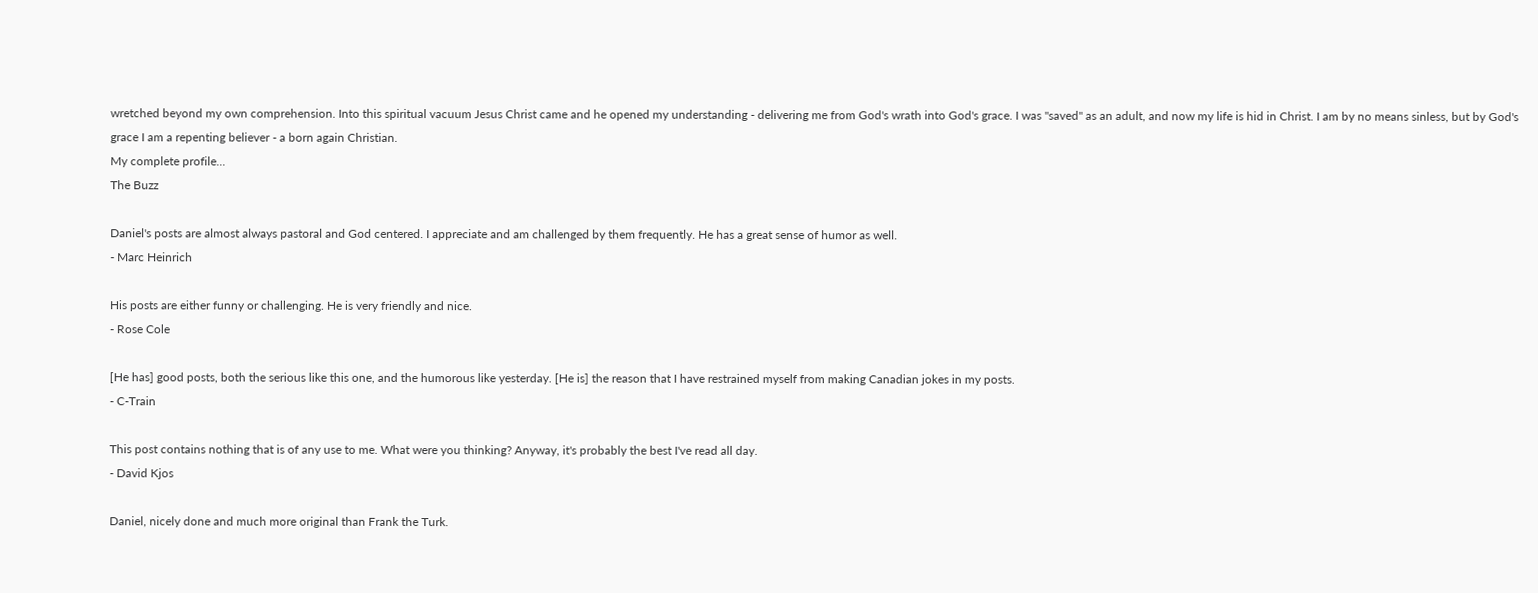wretched beyond my own comprehension. Into this spiritual vacuum Jesus Christ came and he opened my understanding - delivering me from God's wrath into God's grace. I was "saved" as an adult, and now my life is hid in Christ. I am by no means sinless, but by God's grace I am a repenting believer - a born again Christian.
My complete profile...
The Buzz

Daniel's posts are almost always pastoral and God centered. I appreciate and am challenged by them frequently. He has a great sense of humor as well.
- Marc Heinrich

His posts are either funny or challenging. He is very friendly and nice.
- Rose Cole

[He has] good posts, both the serious like this one, and the humorous like yesterday. [He is] the reason that I have restrained myself from making Canadian jokes in my posts.
- C-Train

This post contains nothing that is of any use to me. What were you thinking? Anyway, it's probably the best I've read all day.
- David Kjos

Daniel, nicely done and much more original than Frank the Turk.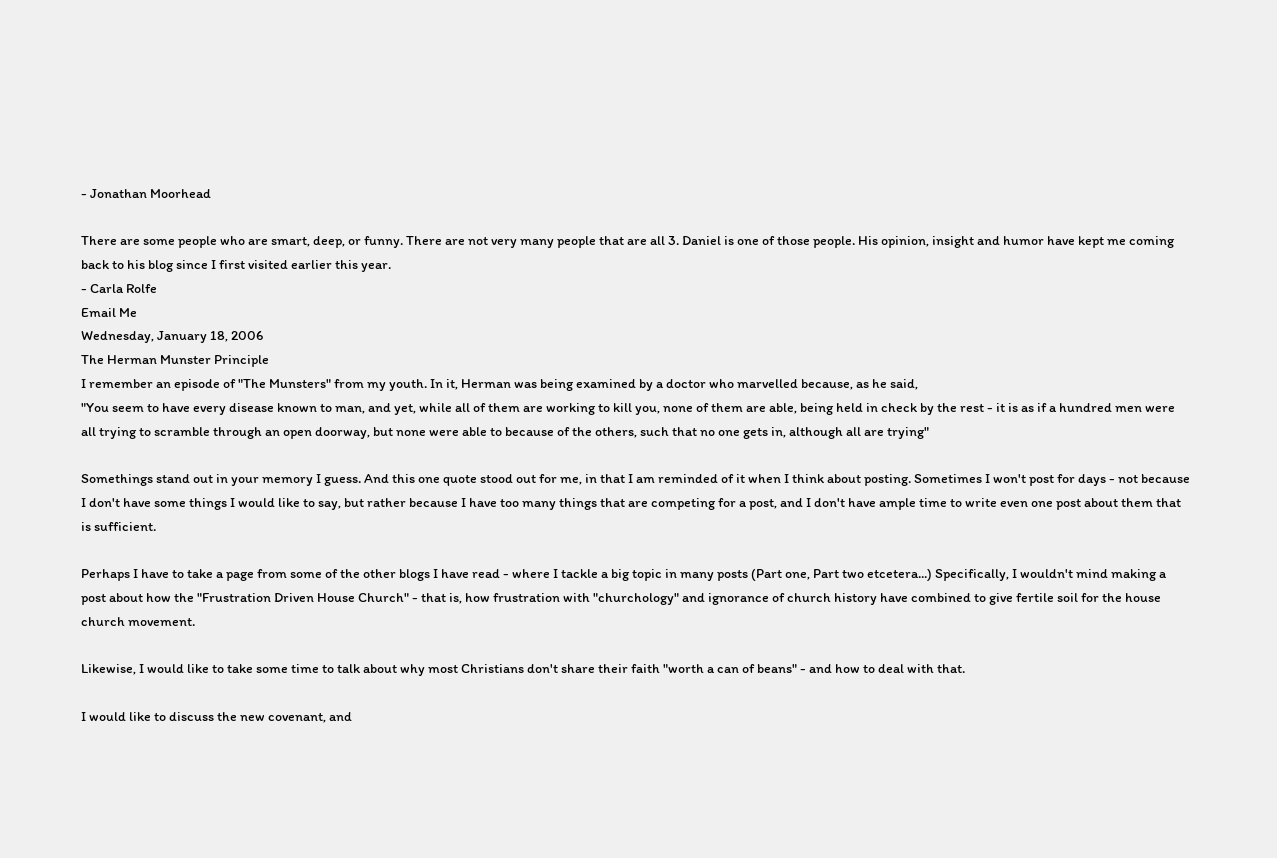- Jonathan Moorhead

There are some people who are smart, deep, or funny. There are not very many people that are all 3. Daniel is one of those people. His opinion, insight and humor have kept me coming back to his blog since I first visited earlier this year.
- Carla Rolfe
Email Me
Wednesday, January 18, 2006
The Herman Munster Principle
I remember an episode of "The Munsters" from my youth. In it, Herman was being examined by a doctor who marvelled because, as he said,
"You seem to have every disease known to man, and yet, while all of them are working to kill you, none of them are able, being held in check by the rest - it is as if a hundred men were all trying to scramble through an open doorway, but none were able to because of the others, such that no one gets in, although all are trying"

Somethings stand out in your memory I guess. And this one quote stood out for me, in that I am reminded of it when I think about posting. Sometimes I won't post for days - not because I don't have some things I would like to say, but rather because I have too many things that are competing for a post, and I don't have ample time to write even one post about them that is sufficient.

Perhaps I have to take a page from some of the other blogs I have read - where I tackle a big topic in many posts (Part one, Part two etcetera...) Specifically, I wouldn't mind making a post about how the "Frustration Driven House Church" - that is, how frustration with "churchology" and ignorance of church history have combined to give fertile soil for the house church movement.

Likewise, I would like to take some time to talk about why most Christians don't share their faith "worth a can of beans" - and how to deal with that.

I would like to discuss the new covenant, and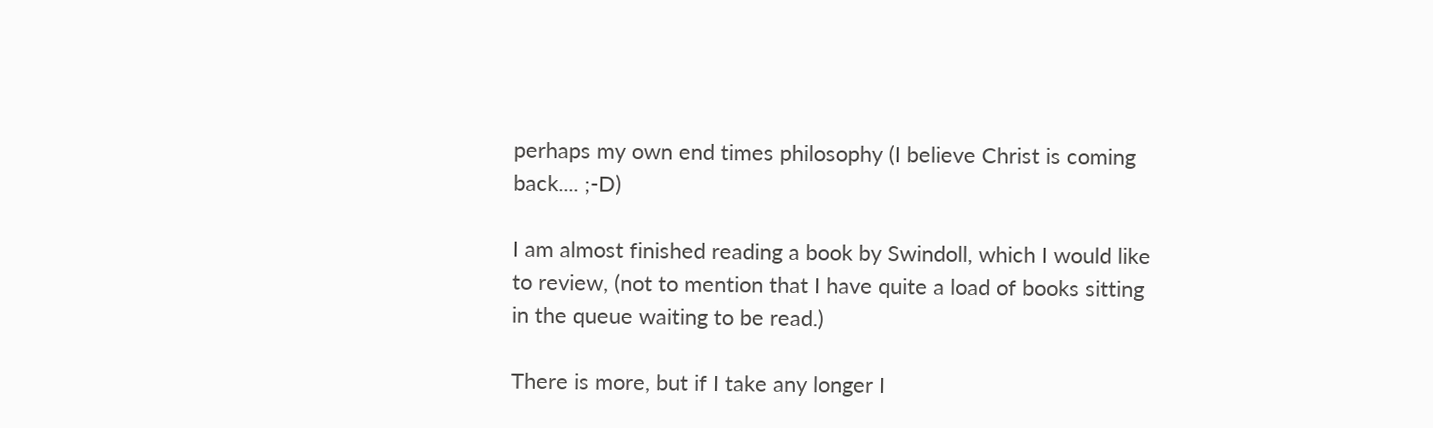perhaps my own end times philosophy (I believe Christ is coming back.... ;-D)

I am almost finished reading a book by Swindoll, which I would like to review, (not to mention that I have quite a load of books sitting in the queue waiting to be read.)

There is more, but if I take any longer I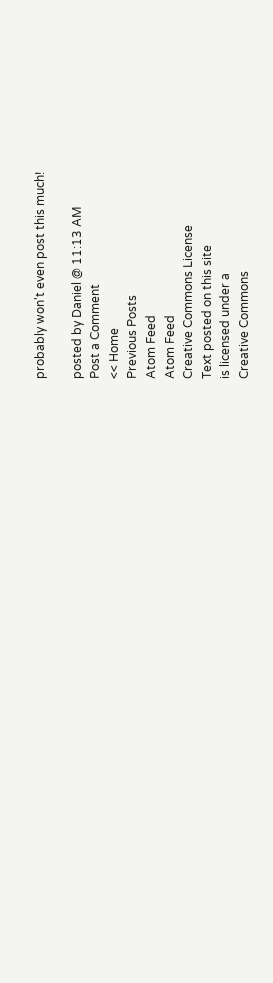probably won't even post this much!

posted by Daniel @ 11:13 AM
Post a Comment
<< Home
Previous Posts
Atom Feed
Atom Feed
Creative Commons License
Text posted on this site
is licensed under a
Creative Commons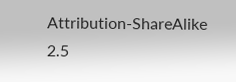Attribution-ShareAlike 2.5